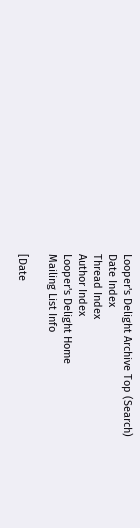Looper's Delight Archive Top (Search)
Date Index
Thread Index
Author Index
Looper's Delight Home
Mailing List Info

[Date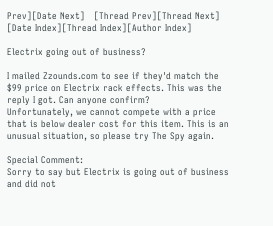Prev][Date Next]   [Thread Prev][Thread Next]   [Date Index][Thread Index][Author Index]

Electrix going out of business?

I mailed Zzounds.com to see if they'd match the $99 price on Electrix rack effects. This was the reply I got. Can anyone confirm?
Unfortunately, we cannot compete with a price that is below dealer cost for this item. This is an unusual situation, so please try The Spy again.

Special Comment:
Sorry to say but Electrix is going out of business and did not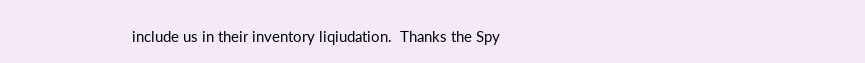include us in their inventory liqiudation.  Thanks the Spy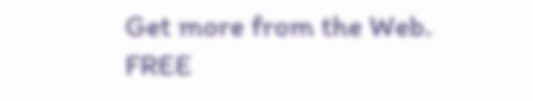Get more from the Web. FREE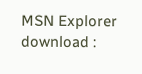MSN Explorer download :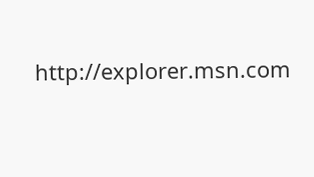http://explorer.msn.com